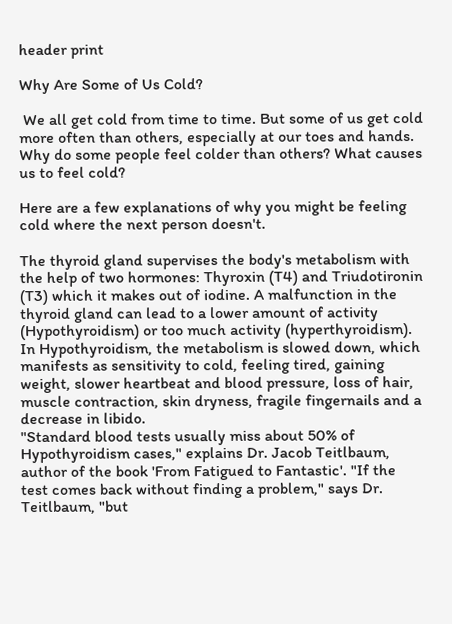header print

Why Are Some of Us Cold?

 We all get cold from time to time. But some of us get cold more often than others, especially at our toes and hands. Why do some people feel colder than others? What causes us to feel cold?

Here are a few explanations of why you might be feeling cold where the next person doesn't.

The thyroid gland supervises the body's metabolism with the help of two hormones: Thyroxin (T4) and Triudotironin (T3) which it makes out of iodine. A malfunction in the thyroid gland can lead to a lower amount of activity (Hypothyroidism) or too much activity (hyperthyroidism).
In Hypothyroidism, the metabolism is slowed down, which manifests as sensitivity to cold, feeling tired, gaining weight, slower heartbeat and blood pressure, loss of hair, muscle contraction, skin dryness, fragile fingernails and a decrease in libido.
"Standard blood tests usually miss about 50% of Hypothyroidism cases," explains Dr. Jacob Teitlbaum, author of the book 'From Fatigued to Fantastic'. "If the test comes back without finding a problem," says Dr. Teitlbaum, "but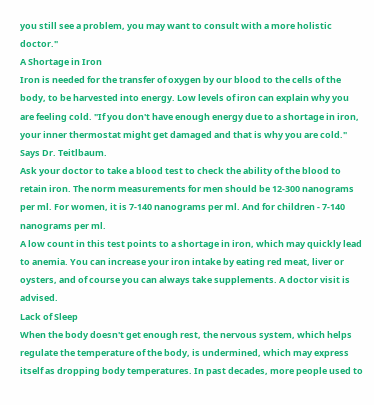you still see a problem, you may want to consult with a more holistic doctor."
A Shortage in Iron
Iron is needed for the transfer of oxygen by our blood to the cells of the body, to be harvested into energy. Low levels of iron can explain why you are feeling cold. "If you don't have enough energy due to a shortage in iron, your inner thermostat might get damaged and that is why you are cold." Says Dr. Teitlbaum.
Ask your doctor to take a blood test to check the ability of the blood to retain iron. The norm measurements for men should be 12-300 nanograms per ml. For women, it is 7-140 nanograms per ml. And for children - 7-140 nanograms per ml.
A low count in this test points to a shortage in iron, which may quickly lead to anemia. You can increase your iron intake by eating red meat, liver or oysters, and of course you can always take supplements. A doctor visit is advised.
Lack of Sleep
When the body doesn't get enough rest, the nervous system, which helps regulate the temperature of the body, is undermined, which may express itself as dropping body temperatures. In past decades, more people used to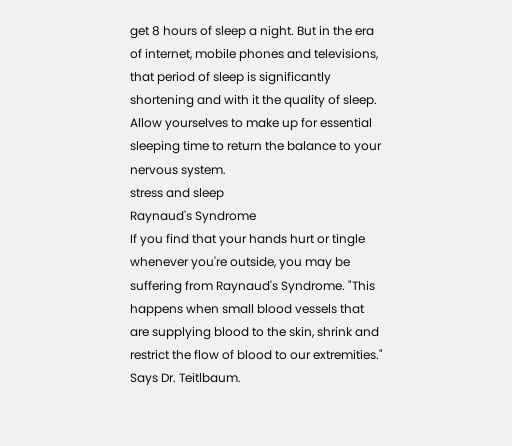get 8 hours of sleep a night. But in the era of internet, mobile phones and televisions, that period of sleep is significantly shortening and with it the quality of sleep. Allow yourselves to make up for essential sleeping time to return the balance to your nervous system.
stress and sleep
Raynaud's Syndrome
If you find that your hands hurt or tingle whenever you're outside, you may be suffering from Raynaud's Syndrome. "This happens when small blood vessels that are supplying blood to the skin, shrink and restrict the flow of blood to our extremities." Says Dr. Teitlbaum.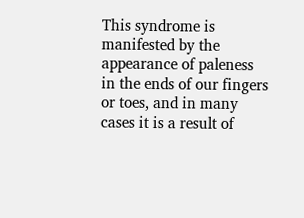This syndrome is manifested by the appearance of paleness in the ends of our fingers or toes, and in many cases it is a result of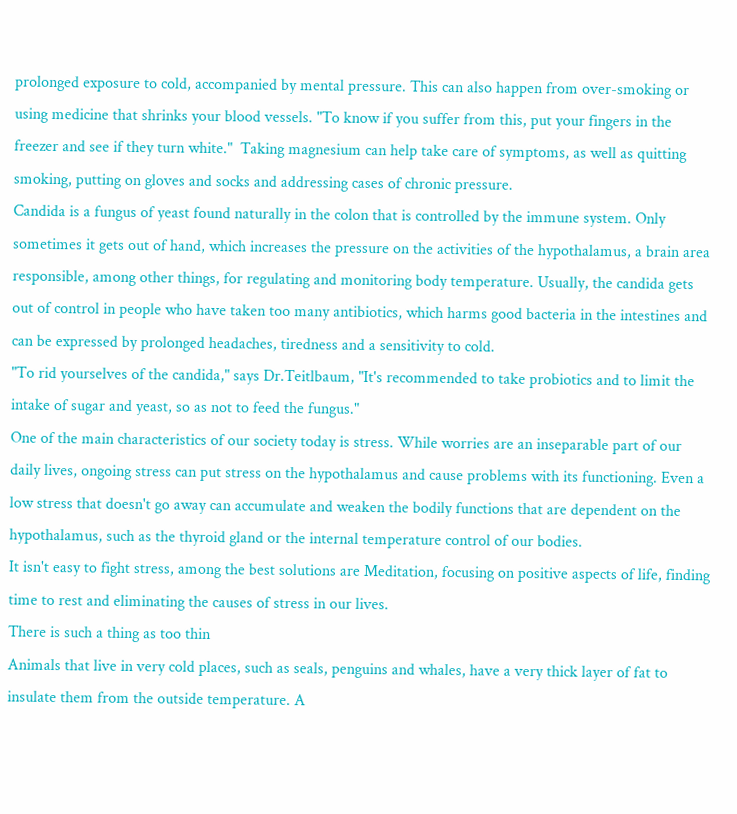prolonged exposure to cold, accompanied by mental pressure. This can also happen from over-smoking or using medicine that shrinks your blood vessels. "To know if you suffer from this, put your fingers in the freezer and see if they turn white."  Taking magnesium can help take care of symptoms, as well as quitting smoking, putting on gloves and socks and addressing cases of chronic pressure.
Candida is a fungus of yeast found naturally in the colon that is controlled by the immune system. Only sometimes it gets out of hand, which increases the pressure on the activities of the hypothalamus, a brain area responsible, among other things, for regulating and monitoring body temperature. Usually, the candida gets out of control in people who have taken too many antibiotics, which harms good bacteria in the intestines and can be expressed by prolonged headaches, tiredness and a sensitivity to cold.
"To rid yourselves of the candida," says Dr.Teitlbaum, "It's recommended to take probiotics and to limit the intake of sugar and yeast, so as not to feed the fungus."
One of the main characteristics of our society today is stress. While worries are an inseparable part of our daily lives, ongoing stress can put stress on the hypothalamus and cause problems with its functioning. Even a low stress that doesn't go away can accumulate and weaken the bodily functions that are dependent on the hypothalamus, such as the thyroid gland or the internal temperature control of our bodies.
It isn't easy to fight stress, among the best solutions are Meditation, focusing on positive aspects of life, finding time to rest and eliminating the causes of stress in our lives.
There is such a thing as too thin
Animals that live in very cold places, such as seals, penguins and whales, have a very thick layer of fat to insulate them from the outside temperature. A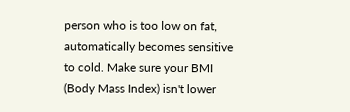person who is too low on fat, automatically becomes sensitive to cold. Make sure your BMI (Body Mass Index) isn't lower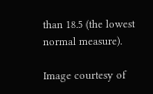than 18.5 (the lowest normal measure).

Image courtesy of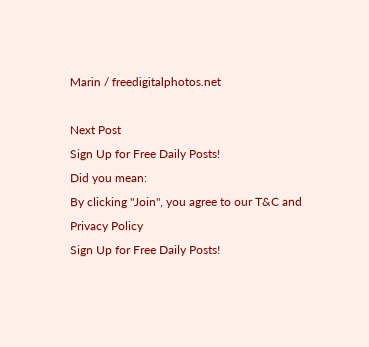Marin / freedigitalphotos.net

Next Post
Sign Up for Free Daily Posts!
Did you mean:
By clicking "Join", you agree to our T&C and Privacy Policy
Sign Up for Free Daily Posts!